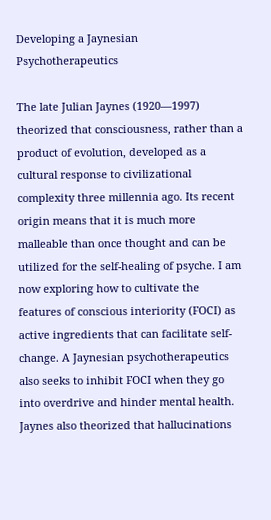Developing a Jaynesian Psychotherapeutics

The late Julian Jaynes (1920—1997) theorized that consciousness, rather than a product of evolution, developed as a cultural response to civilizational complexity three millennia ago. Its recent origin means that it is much more malleable than once thought and can be utilized for the self-healing of psyche. I am now exploring how to cultivate the features of conscious interiority (FOCI) as active ingredients that can facilitate self-change. A Jaynesian psychotherapeutics also seeks to inhibit FOCI when they go into overdrive and hinder mental health. Jaynes also theorized that hallucinations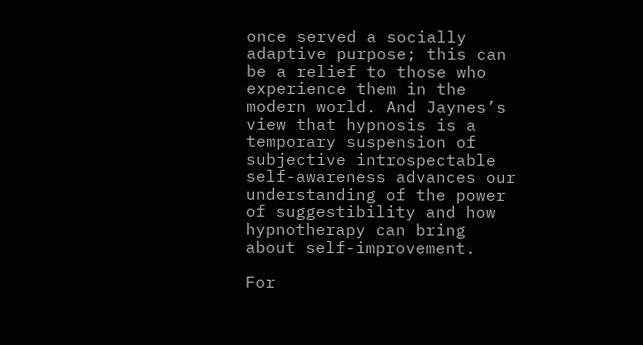once served a socially adaptive purpose; this can be a relief to those who experience them in the modern world. And Jaynes’s view that hypnosis is a temporary suspension of subjective introspectable self-awareness advances our understanding of the power of suggestibility and how hypnotherapy can bring about self-improvement.

For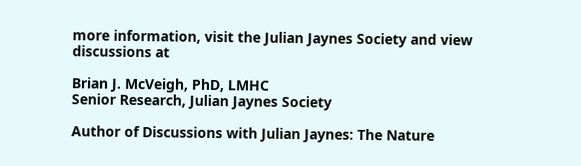more information, visit the Julian Jaynes Society and view discussions at

Brian J. McVeigh, PhD, LMHC
Senior Research, Julian Jaynes Society

Author of Discussions with Julian Jaynes: The Nature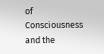of Consciousness and the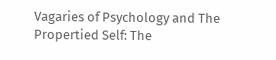Vagaries of Psychology and The Propertied Self: The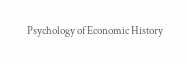Psychology of Economic History